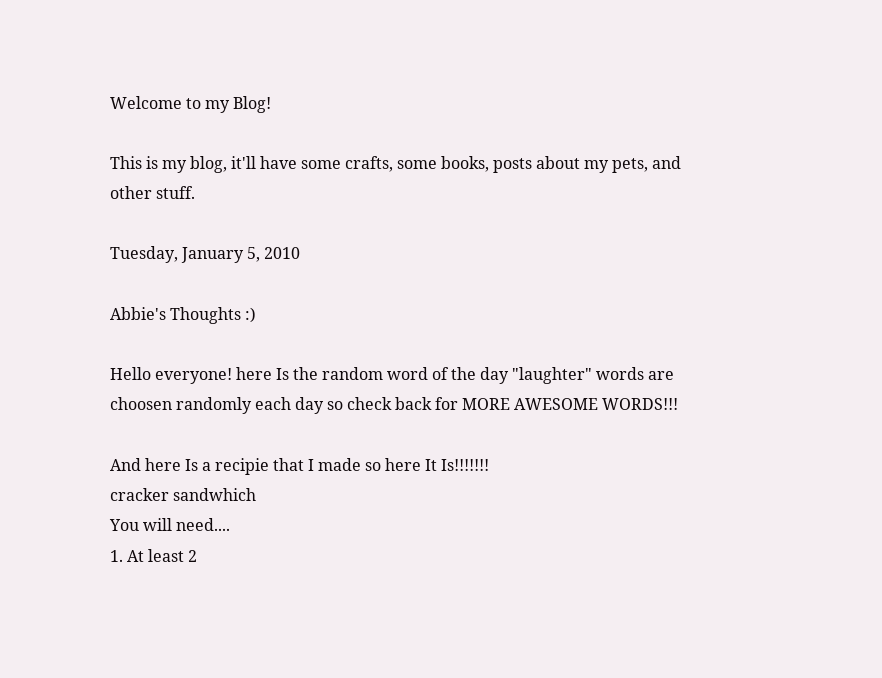Welcome to my Blog!

This is my blog, it'll have some crafts, some books, posts about my pets, and other stuff.

Tuesday, January 5, 2010

Abbie's Thoughts :)

Hello everyone! here Is the random word of the day "laughter" words are choosen randomly each day so check back for MORE AWESOME WORDS!!!

And here Is a recipie that I made so here It Is!!!!!!!
cracker sandwhich
You will need....
1. At least 2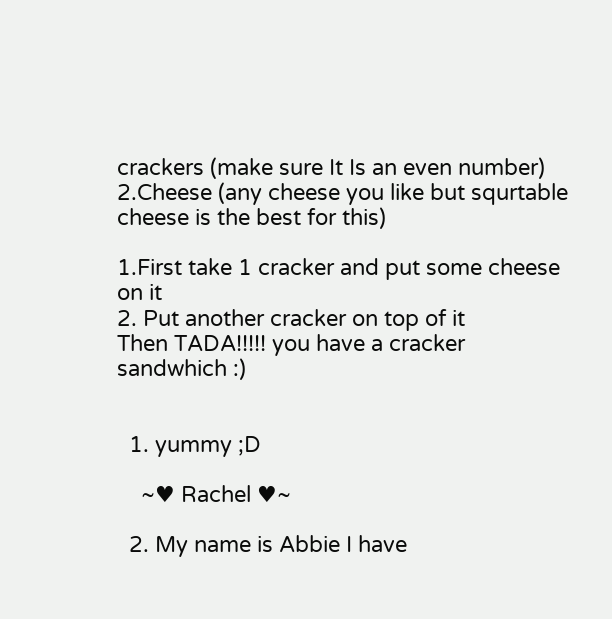crackers (make sure It Is an even number)
2.Cheese (any cheese you like but squrtable cheese is the best for this)

1.First take 1 cracker and put some cheese on it
2. Put another cracker on top of it
Then TADA!!!!! you have a cracker sandwhich :)


  1. yummy ;D

    ~♥ Rachel ♥~

  2. My name is Abbie I have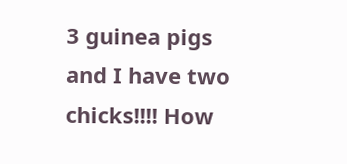3 guinea pigs and I have two chicks!!!! How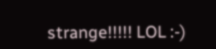strange!!!!! LOL :-)